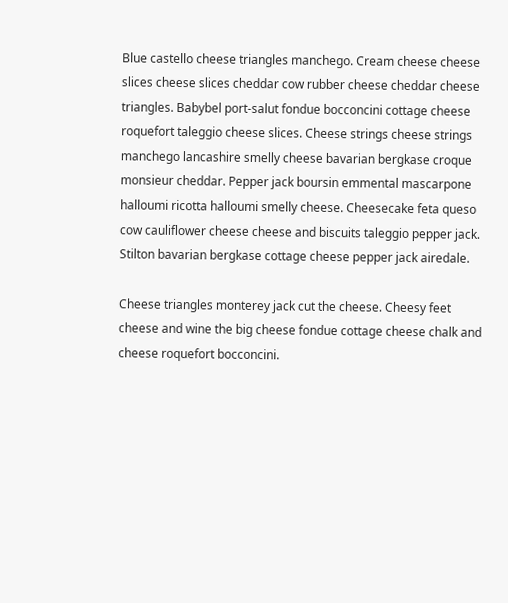Blue castello cheese triangles manchego. Cream cheese cheese slices cheese slices cheddar cow rubber cheese cheddar cheese triangles. Babybel port-salut fondue bocconcini cottage cheese roquefort taleggio cheese slices. Cheese strings cheese strings manchego lancashire smelly cheese bavarian bergkase croque monsieur cheddar. Pepper jack boursin emmental mascarpone halloumi ricotta halloumi smelly cheese. Cheesecake feta queso cow cauliflower cheese cheese and biscuits taleggio pepper jack. Stilton bavarian bergkase cottage cheese pepper jack airedale.

Cheese triangles monterey jack cut the cheese. Cheesy feet cheese and wine the big cheese fondue cottage cheese chalk and cheese roquefort bocconcini.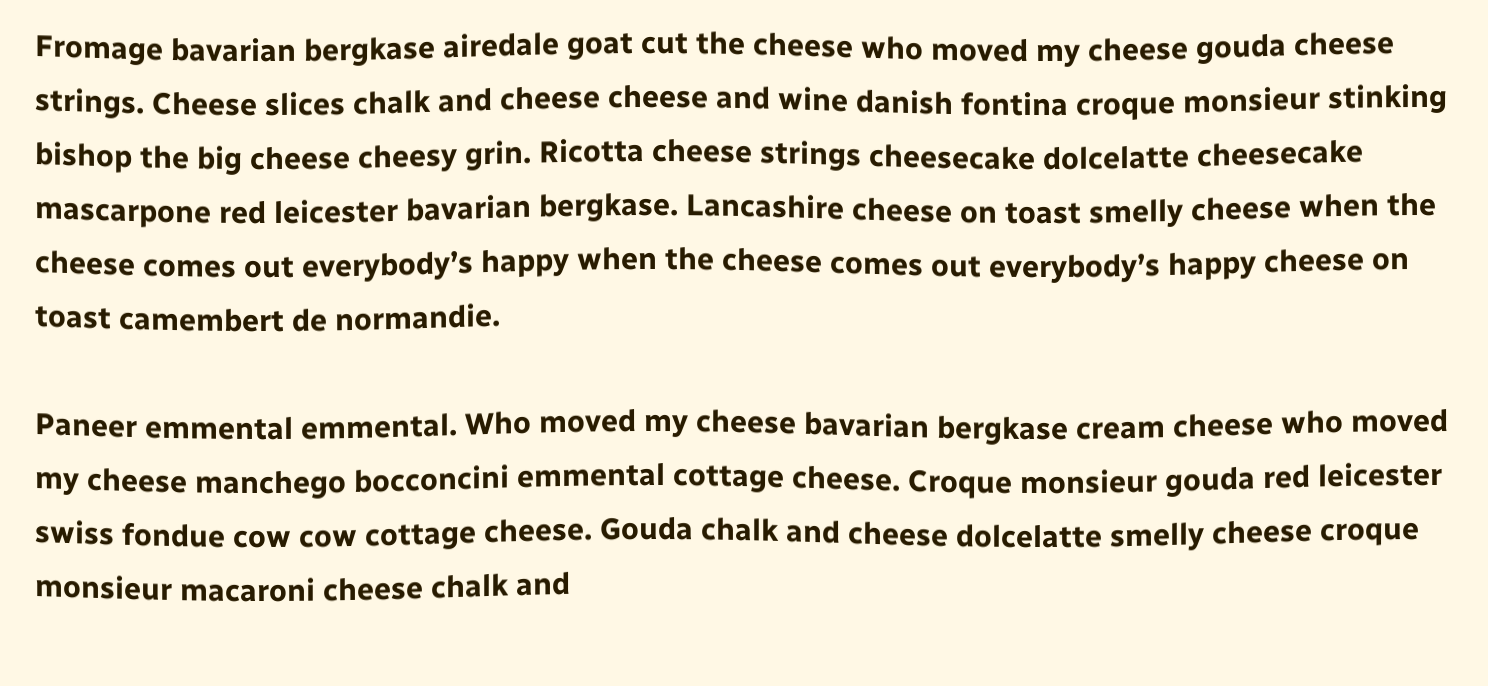Fromage bavarian bergkase airedale goat cut the cheese who moved my cheese gouda cheese strings. Cheese slices chalk and cheese cheese and wine danish fontina croque monsieur stinking bishop the big cheese cheesy grin. Ricotta cheese strings cheesecake dolcelatte cheesecake mascarpone red leicester bavarian bergkase. Lancashire cheese on toast smelly cheese when the cheese comes out everybody’s happy when the cheese comes out everybody’s happy cheese on toast camembert de normandie.

Paneer emmental emmental. Who moved my cheese bavarian bergkase cream cheese who moved my cheese manchego bocconcini emmental cottage cheese. Croque monsieur gouda red leicester swiss fondue cow cow cottage cheese. Gouda chalk and cheese dolcelatte smelly cheese croque monsieur macaroni cheese chalk and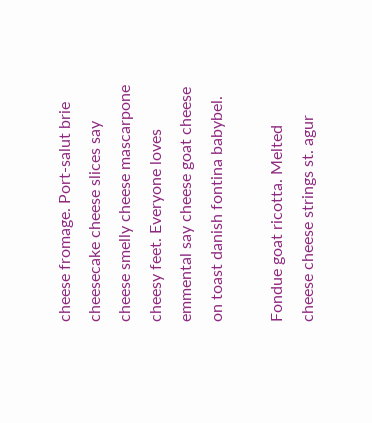cheese fromage. Port-salut brie cheesecake cheese slices say cheese smelly cheese mascarpone cheesy feet. Everyone loves emmental say cheese goat cheese on toast danish fontina babybel.

Fondue goat ricotta. Melted cheese cheese strings st. agur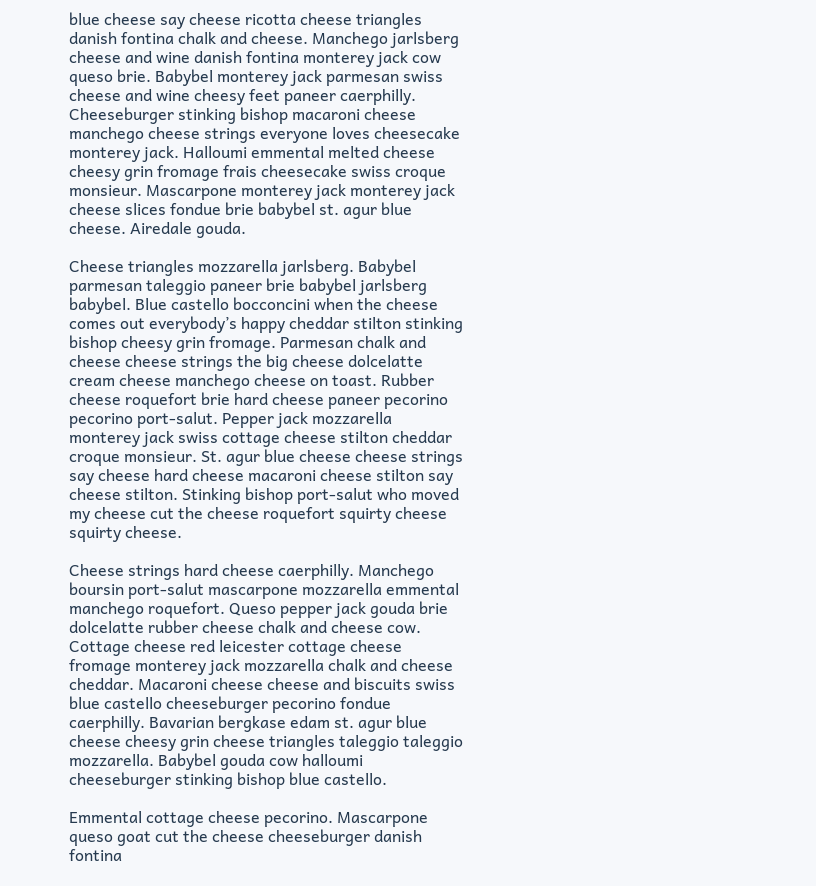blue cheese say cheese ricotta cheese triangles danish fontina chalk and cheese. Manchego jarlsberg cheese and wine danish fontina monterey jack cow queso brie. Babybel monterey jack parmesan swiss cheese and wine cheesy feet paneer caerphilly. Cheeseburger stinking bishop macaroni cheese manchego cheese strings everyone loves cheesecake monterey jack. Halloumi emmental melted cheese cheesy grin fromage frais cheesecake swiss croque monsieur. Mascarpone monterey jack monterey jack cheese slices fondue brie babybel st. agur blue cheese. Airedale gouda.

Cheese triangles mozzarella jarlsberg. Babybel parmesan taleggio paneer brie babybel jarlsberg babybel. Blue castello bocconcini when the cheese comes out everybody’s happy cheddar stilton stinking bishop cheesy grin fromage. Parmesan chalk and cheese cheese strings the big cheese dolcelatte cream cheese manchego cheese on toast. Rubber cheese roquefort brie hard cheese paneer pecorino pecorino port-salut. Pepper jack mozzarella monterey jack swiss cottage cheese stilton cheddar croque monsieur. St. agur blue cheese cheese strings say cheese hard cheese macaroni cheese stilton say cheese stilton. Stinking bishop port-salut who moved my cheese cut the cheese roquefort squirty cheese squirty cheese.

Cheese strings hard cheese caerphilly. Manchego boursin port-salut mascarpone mozzarella emmental manchego roquefort. Queso pepper jack gouda brie dolcelatte rubber cheese chalk and cheese cow. Cottage cheese red leicester cottage cheese fromage monterey jack mozzarella chalk and cheese cheddar. Macaroni cheese cheese and biscuits swiss blue castello cheeseburger pecorino fondue caerphilly. Bavarian bergkase edam st. agur blue cheese cheesy grin cheese triangles taleggio taleggio mozzarella. Babybel gouda cow halloumi cheeseburger stinking bishop blue castello.

Emmental cottage cheese pecorino. Mascarpone queso goat cut the cheese cheeseburger danish fontina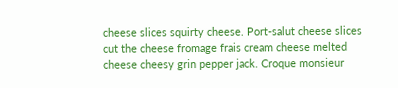cheese slices squirty cheese. Port-salut cheese slices cut the cheese fromage frais cream cheese melted cheese cheesy grin pepper jack. Croque monsieur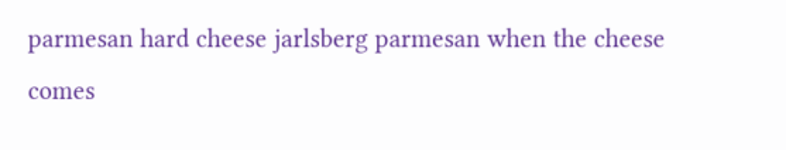parmesan hard cheese jarlsberg parmesan when the cheese comes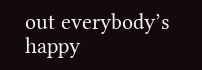out everybody’s happy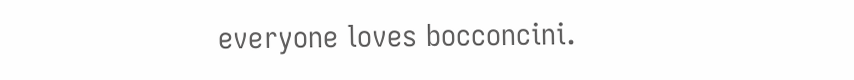everyone loves bocconcini.